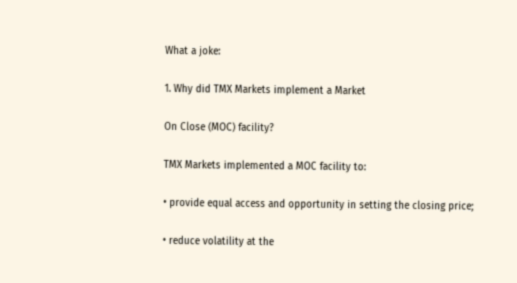What a joke:

1. Why did TMX Markets implement a Market

On Close (MOC) facility?

TMX Markets implemented a MOC facility to:

• provide equal access and opportunity in setting the closing price;

• reduce volatility at the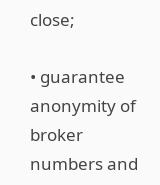close;

• guarantee anonymity of broker numbers and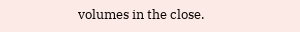volumes in the close.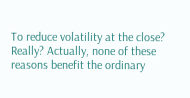To reduce volatility at the close? Really? Actually, none of these reasons benefit the ordinary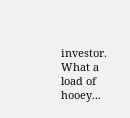investor. What a load of hooey...